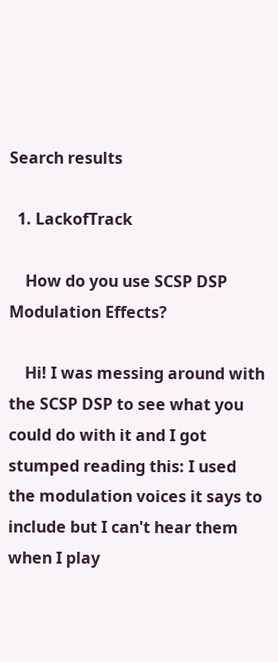Search results

  1. LackofTrack

    How do you use SCSP DSP Modulation Effects?

    Hi! I was messing around with the SCSP DSP to see what you could do with it and I got stumped reading this: I used the modulation voices it says to include but I can't hear them when I play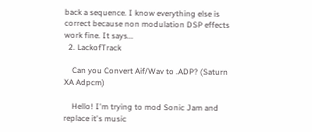back a sequence. I know everything else is correct because non modulation DSP effects work fine. It says...
  2. LackofTrack

    Can you Convert Aif/Wav to .ADP? (Saturn XA Adpcm)

    Hello! I'm trying to mod Sonic Jam and replace it's music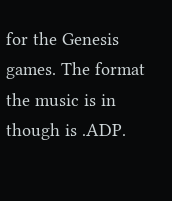for the Genesis games. The format the music is in though is .ADP.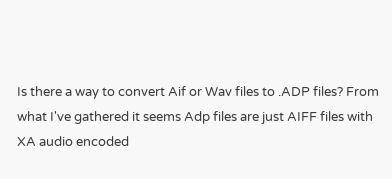Is there a way to convert Aif or Wav files to .ADP files? From what I've gathered it seems Adp files are just AIFF files with XA audio encoded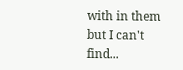with in them but I can't find...